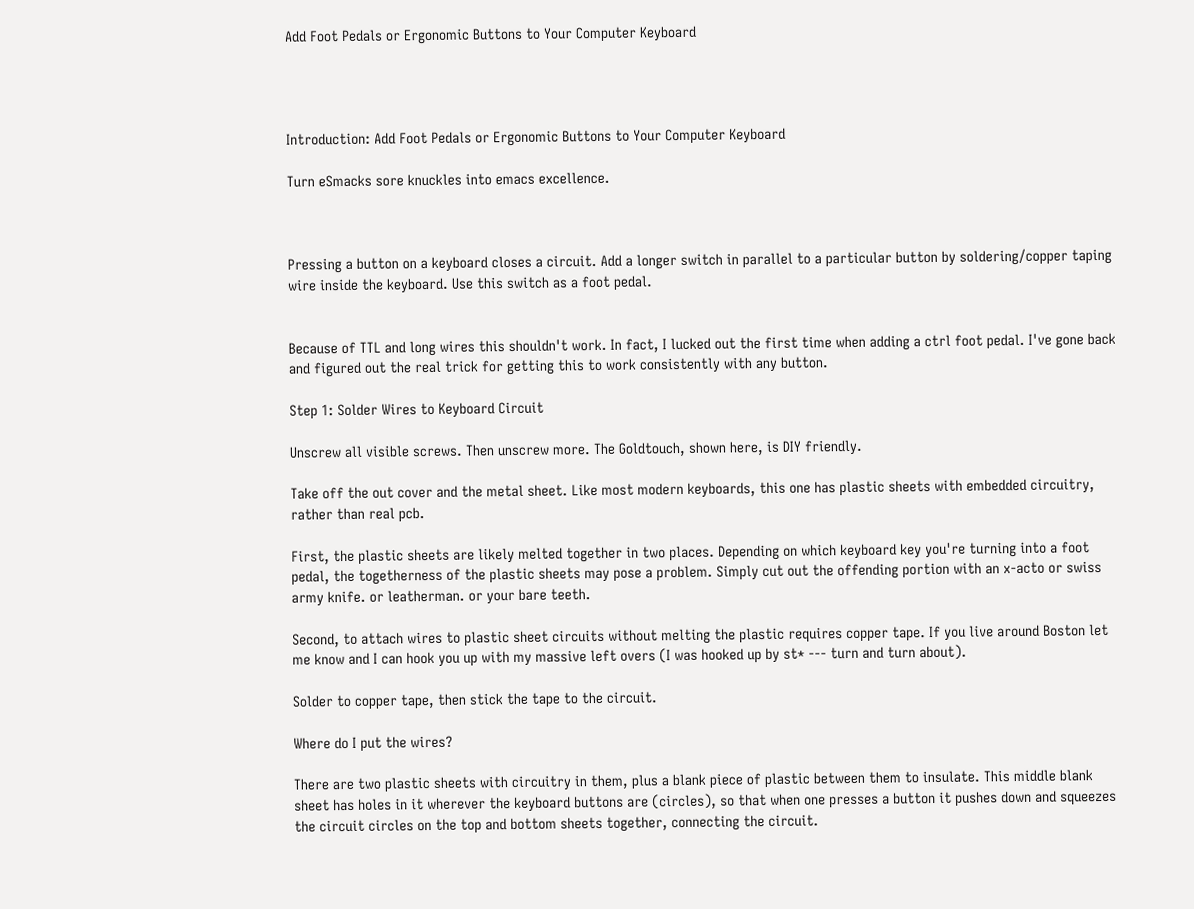Add Foot Pedals or Ergonomic Buttons to Your Computer Keyboard




Introduction: Add Foot Pedals or Ergonomic Buttons to Your Computer Keyboard

Turn eSmacks sore knuckles into emacs excellence.



Pressing a button on a keyboard closes a circuit. Add a longer switch in parallel to a particular button by soldering/copper taping wire inside the keyboard. Use this switch as a foot pedal.


Because of TTL and long wires this shouldn't work. In fact, I lucked out the first time when adding a ctrl foot pedal. I've gone back and figured out the real trick for getting this to work consistently with any button.

Step 1: Solder Wires to Keyboard Circuit

Unscrew all visible screws. Then unscrew more. The Goldtouch, shown here, is DIY friendly.

Take off the out cover and the metal sheet. Like most modern keyboards, this one has plastic sheets with embedded circuitry, rather than real pcb.

First, the plastic sheets are likely melted together in two places. Depending on which keyboard key you're turning into a foot pedal, the togetherness of the plastic sheets may pose a problem. Simply cut out the offending portion with an x-acto or swiss army knife. or leatherman. or your bare teeth.

Second, to attach wires to plastic sheet circuits without melting the plastic requires copper tape. If you live around Boston let me know and I can hook you up with my massive left overs (I was hooked up by st* --- turn and turn about).

Solder to copper tape, then stick the tape to the circuit.

Where do I put the wires?

There are two plastic sheets with circuitry in them, plus a blank piece of plastic between them to insulate. This middle blank sheet has holes in it wherever the keyboard buttons are (circles), so that when one presses a button it pushes down and squeezes the circuit circles on the top and bottom sheets together, connecting the circuit.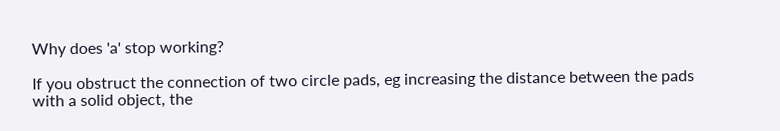Why does 'a' stop working?

If you obstruct the connection of two circle pads, eg increasing the distance between the pads with a solid object, the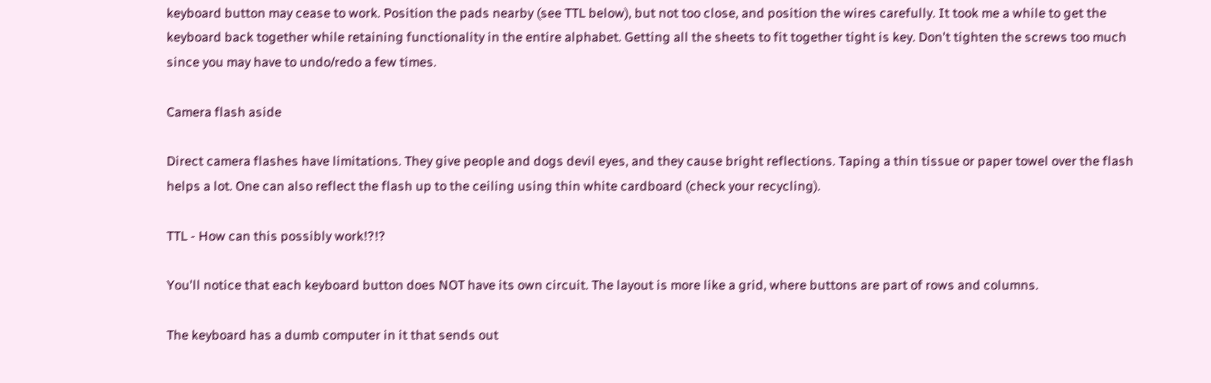keyboard button may cease to work. Position the pads nearby (see TTL below), but not too close, and position the wires carefully. It took me a while to get the keyboard back together while retaining functionality in the entire alphabet. Getting all the sheets to fit together tight is key. Don't tighten the screws too much since you may have to undo/redo a few times.

Camera flash aside

Direct camera flashes have limitations. They give people and dogs devil eyes, and they cause bright reflections. Taping a thin tissue or paper towel over the flash helps a lot. One can also reflect the flash up to the ceiling using thin white cardboard (check your recycling).

TTL - How can this possibly work!?!?

You'll notice that each keyboard button does NOT have its own circuit. The layout is more like a grid, where buttons are part of rows and columns.

The keyboard has a dumb computer in it that sends out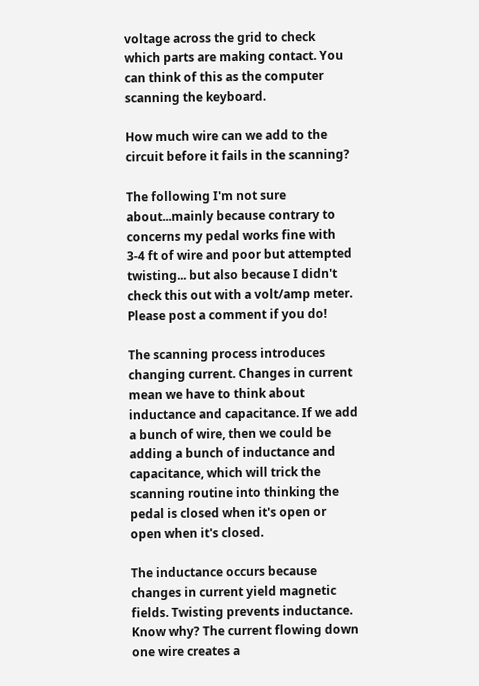voltage across the grid to check which parts are making contact. You can think of this as the computer scanning the keyboard.

How much wire can we add to the circuit before it fails in the scanning?

The following I'm not sure about...mainly because contrary to concerns my pedal works fine with 3-4 ft of wire and poor but attempted twisting... but also because I didn't check this out with a volt/amp meter. Please post a comment if you do!

The scanning process introduces changing current. Changes in current mean we have to think about inductance and capacitance. If we add a bunch of wire, then we could be adding a bunch of inductance and capacitance, which will trick the scanning routine into thinking the pedal is closed when it's open or open when it's closed.

The inductance occurs because changes in current yield magnetic fields. Twisting prevents inductance. Know why? The current flowing down one wire creates a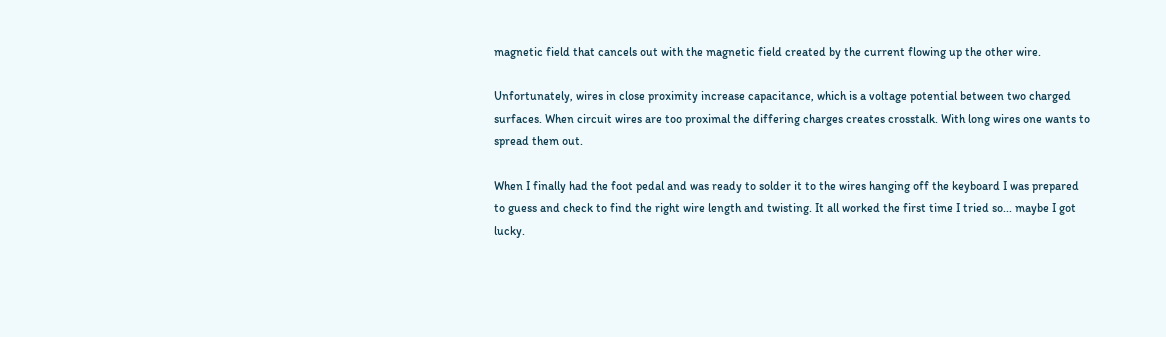magnetic field that cancels out with the magnetic field created by the current flowing up the other wire.

Unfortunately, wires in close proximity increase capacitance, which is a voltage potential between two charged surfaces. When circuit wires are too proximal the differing charges creates crosstalk. With long wires one wants to spread them out.

When I finally had the foot pedal and was ready to solder it to the wires hanging off the keyboard I was prepared to guess and check to find the right wire length and twisting. It all worked the first time I tried so... maybe I got lucky.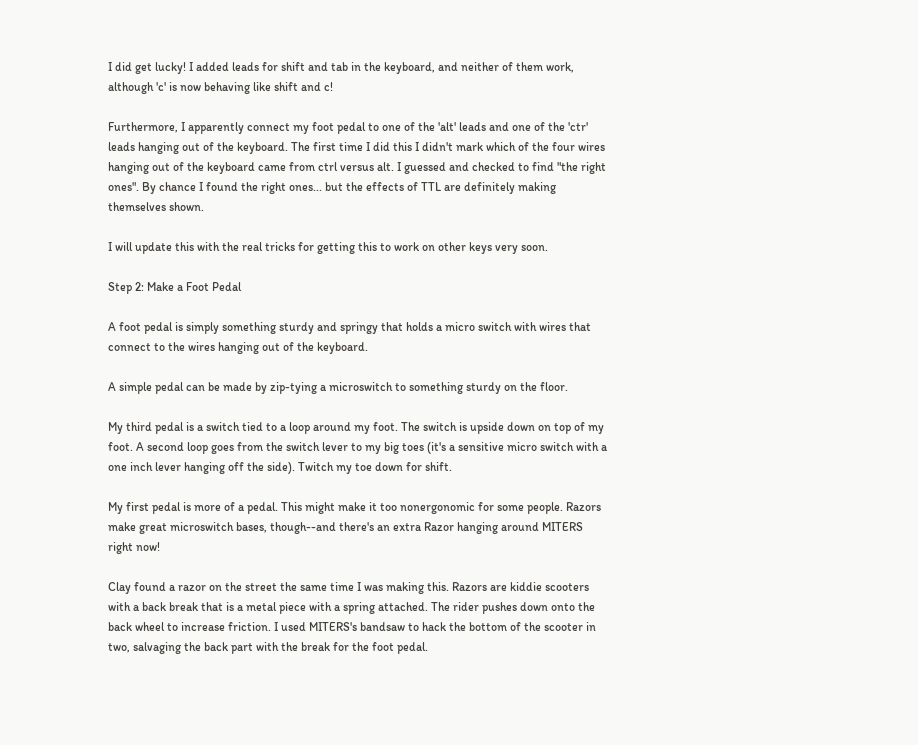I did get lucky! I added leads for shift and tab in the keyboard, and neither of them work, although 'c' is now behaving like shift and c!

Furthermore, I apparently connect my foot pedal to one of the 'alt' leads and one of the 'ctr' leads hanging out of the keyboard. The first time I did this I didn't mark which of the four wires hanging out of the keyboard came from ctrl versus alt. I guessed and checked to find "the right ones". By chance I found the right ones... but the effects of TTL are definitely making themselves shown.

I will update this with the real tricks for getting this to work on other keys very soon.

Step 2: Make a Foot Pedal

A foot pedal is simply something sturdy and springy that holds a micro switch with wires that connect to the wires hanging out of the keyboard.

A simple pedal can be made by zip-tying a microswitch to something sturdy on the floor.

My third pedal is a switch tied to a loop around my foot. The switch is upside down on top of my foot. A second loop goes from the switch lever to my big toes (it's a sensitive micro switch with a one inch lever hanging off the side). Twitch my toe down for shift.

My first pedal is more of a pedal. This might make it too nonergonomic for some people. Razors make great microswitch bases, though--and there's an extra Razor hanging around MITERS right now!

Clay found a razor on the street the same time I was making this. Razors are kiddie scooters with a back break that is a metal piece with a spring attached. The rider pushes down onto the back wheel to increase friction. I used MITERS's bandsaw to hack the bottom of the scooter in two, salvaging the back part with the break for the foot pedal.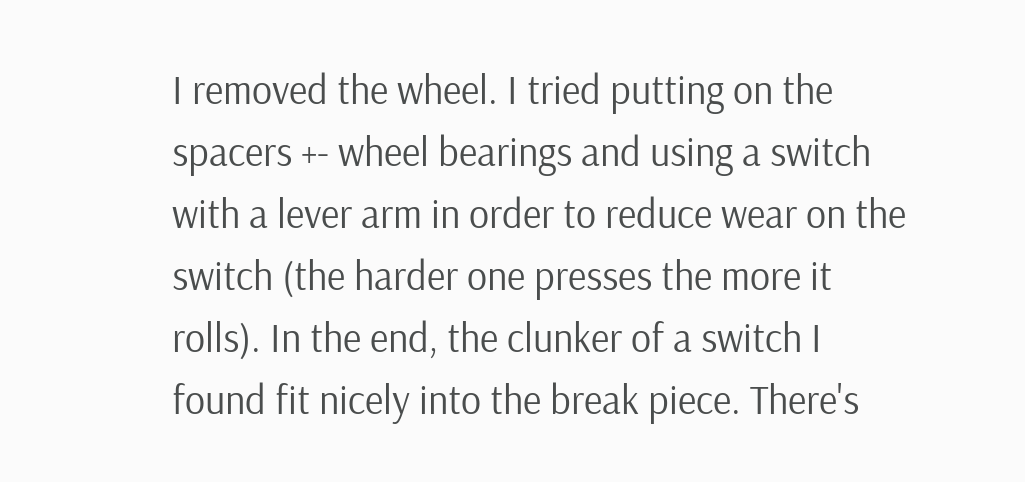I removed the wheel. I tried putting on the spacers +- wheel bearings and using a switch with a lever arm in order to reduce wear on the switch (the harder one presses the more it rolls). In the end, the clunker of a switch I found fit nicely into the break piece. There's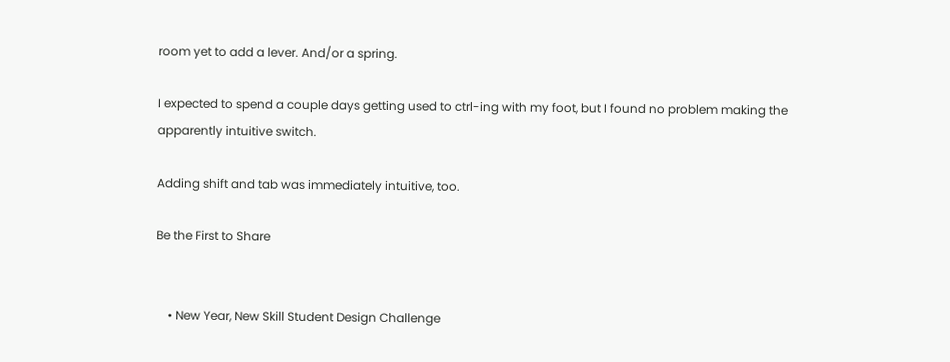room yet to add a lever. And/or a spring.

I expected to spend a couple days getting used to ctrl-ing with my foot, but I found no problem making the apparently intuitive switch.

Adding shift and tab was immediately intuitive, too.

Be the First to Share


    • New Year, New Skill Student Design Challenge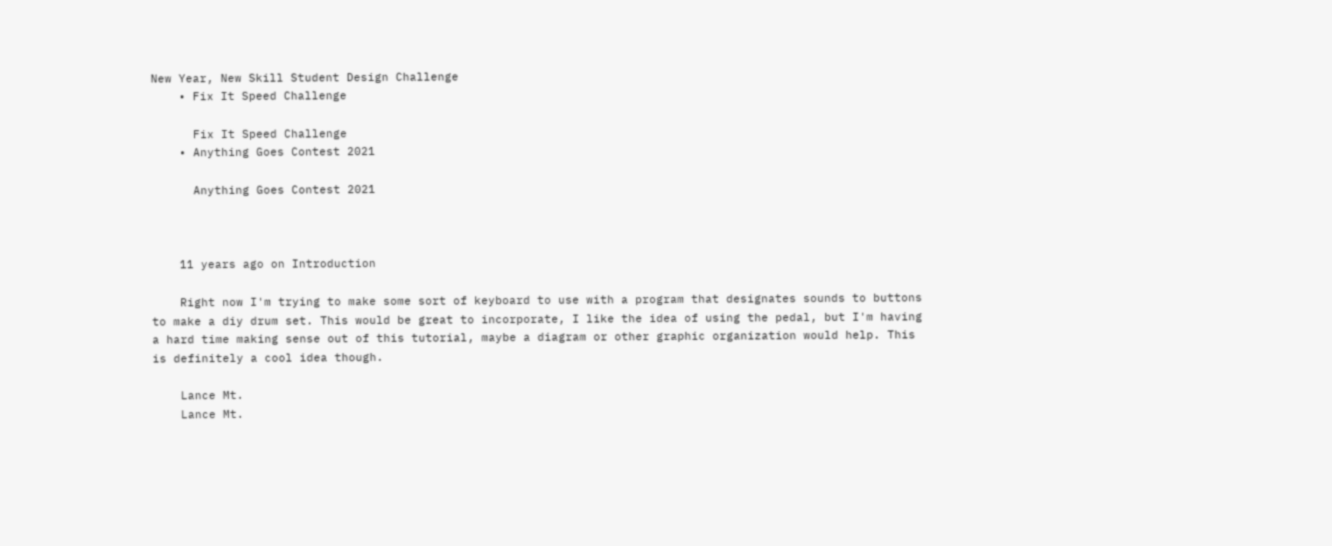New Year, New Skill Student Design Challenge
    • Fix It Speed Challenge

      Fix It Speed Challenge
    • Anything Goes Contest 2021

      Anything Goes Contest 2021



    11 years ago on Introduction

    Right now I'm trying to make some sort of keyboard to use with a program that designates sounds to buttons to make a diy drum set. This would be great to incorporate, I like the idea of using the pedal, but I'm having a hard time making sense out of this tutorial, maybe a diagram or other graphic organization would help. This is definitely a cool idea though.

    Lance Mt.
    Lance Mt.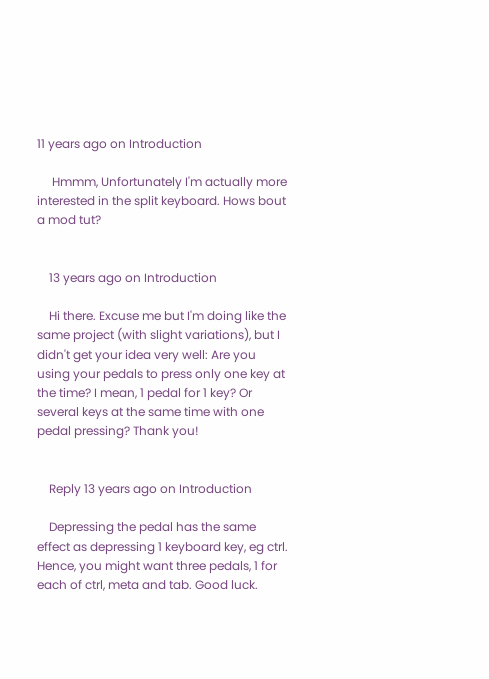11 years ago on Introduction

     Hmmm, Unfortunately I'm actually more interested in the split keyboard. Hows bout a mod tut?


    13 years ago on Introduction

    Hi there. Excuse me but I'm doing like the same project (with slight variations), but I didn't get your idea very well: Are you using your pedals to press only one key at the time? I mean, 1 pedal for 1 key? Or several keys at the same time with one pedal pressing? Thank you!


    Reply 13 years ago on Introduction

    Depressing the pedal has the same effect as depressing 1 keyboard key, eg ctrl. Hence, you might want three pedals, 1 for each of ctrl, meta and tab. Good luck.